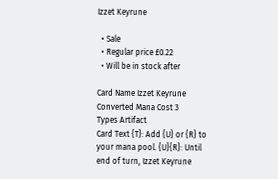Izzet Keyrune

  • Sale
  • Regular price £0.22
  • Will be in stock after

Card Name Izzet Keyrune
Converted Mana Cost 3
Types Artifact
Card Text {T}: Add {U} or {R} to your mana pool. {U}{R}: Until end of turn, Izzet Keyrune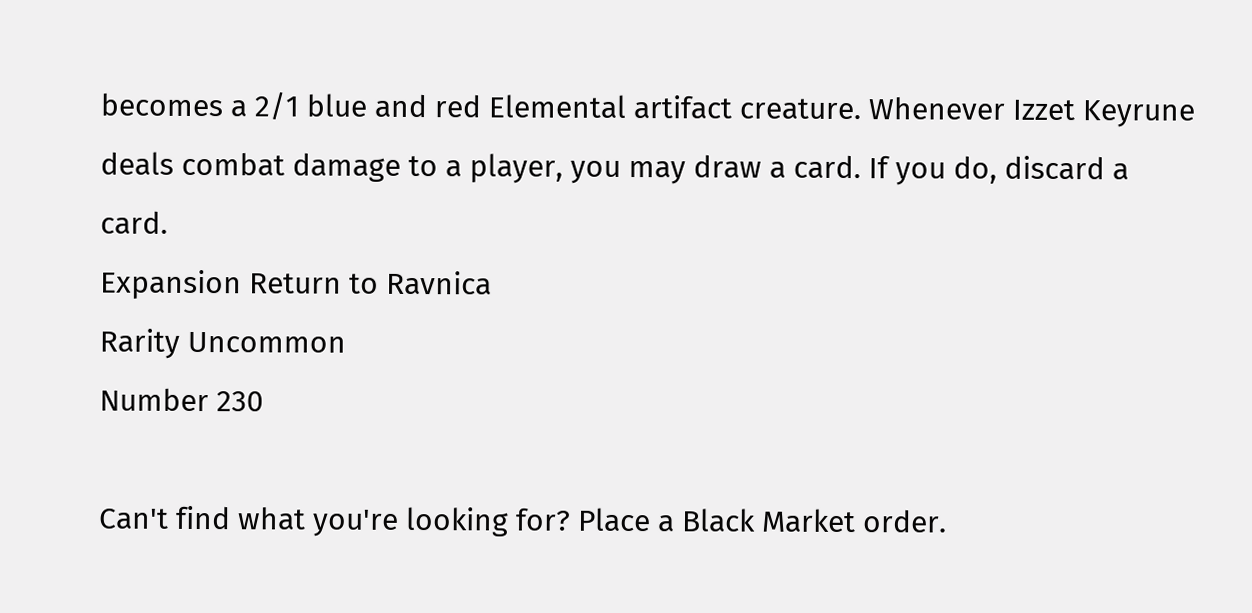becomes a 2/1 blue and red Elemental artifact creature. Whenever Izzet Keyrune deals combat damage to a player, you may draw a card. If you do, discard a card.
Expansion Return to Ravnica
Rarity Uncommon
Number 230

Can't find what you're looking for? Place a Black Market order.